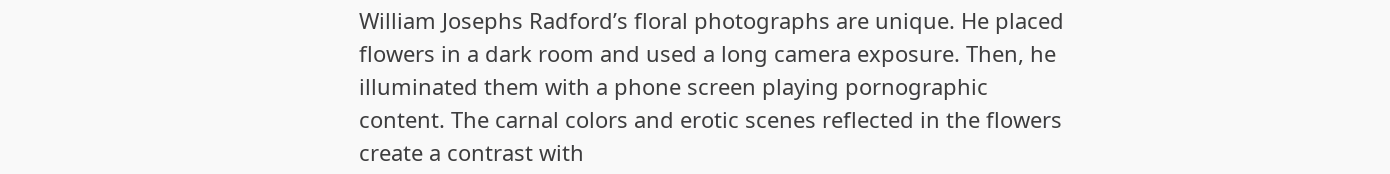William Josephs Radford’s floral photographs are unique. He placed flowers in a dark room and used a long camera exposure. Then, he illuminated them with a phone screen playing pornographic content. The carnal colors and erotic scenes reflected in the flowers create a contrast with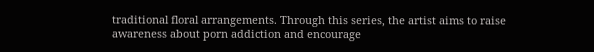traditional floral arrangements. Through this series, the artist aims to raise awareness about porn addiction and encourage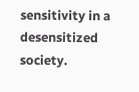sensitivity in a desensitized society.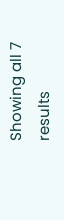Showing all 7 results